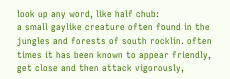look up any word, like half chub:
a small gaylike creature often found in the jungles and forests of south rocklin. often times it has been known to appear friendly, get close and then attack vigorously,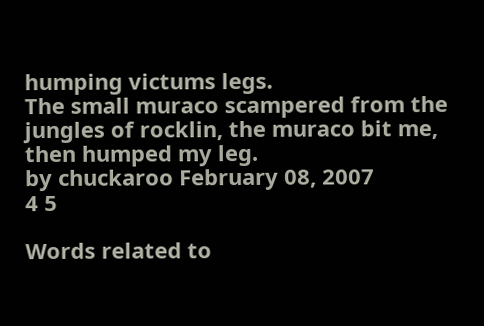humping victums legs.
The small muraco scampered from the jungles of rocklin, the muraco bit me, then humped my leg.
by chuckaroo February 08, 2007
4 5

Words related to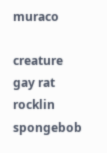muraco

creature gay rat rocklin spongebob